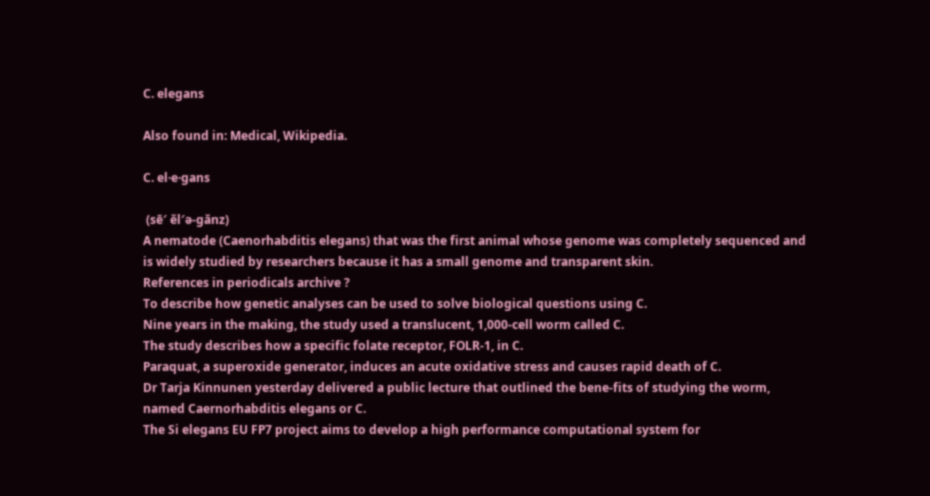C. elegans

Also found in: Medical, Wikipedia.

C. el·e·gans

 (sē′ ĕl′ə-gănz)
A nematode (Caenorhabditis elegans) that was the first animal whose genome was completely sequenced and is widely studied by researchers because it has a small genome and transparent skin.
References in periodicals archive ?
To describe how genetic analyses can be used to solve biological questions using C.
Nine years in the making, the study used a translucent, 1,000-cell worm called C.
The study describes how a specific folate receptor, FOLR-1, in C.
Paraquat, a superoxide generator, induces an acute oxidative stress and causes rapid death of C.
Dr Tarja Kinnunen yesterday delivered a public lecture that outlined the bene-fits of studying the worm, named Caernorhabditis elegans or C.
The Si elegans EU FP7 project aims to develop a high performance computational system for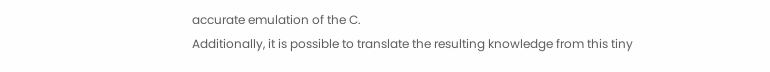accurate emulation of the C.
Additionally, it is possible to translate the resulting knowledge from this tiny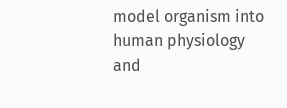model organism into human physiology and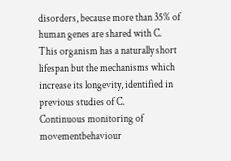disorders, because more than 35% of human genes are shared with C.
This organism has a naturally short lifespan but the mechanisms which increase its longevity, identified in previous studies of C.
Continuous monitoring of movementbehaviour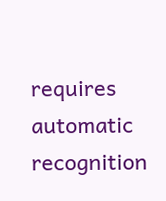requires automatic recognition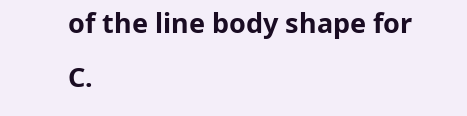of the line body shape for C.